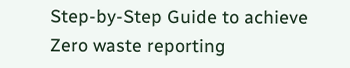Step-by-Step Guide to achieve Zero waste reporting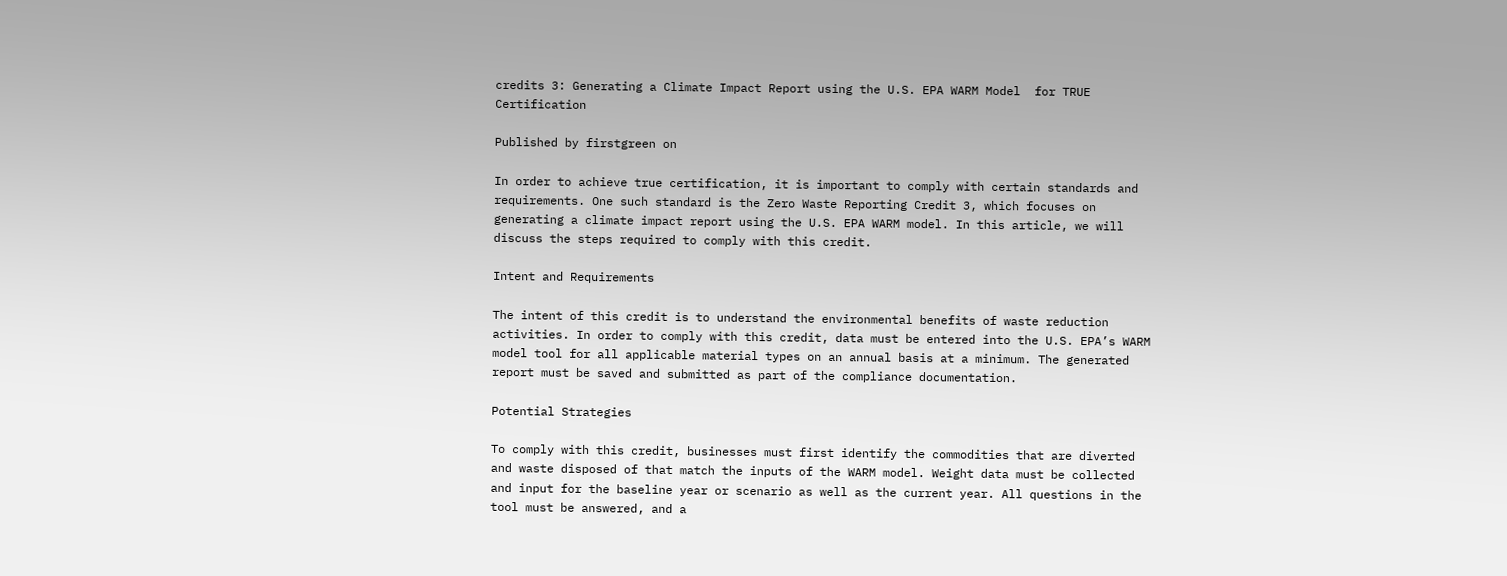credits 3: Generating a Climate Impact Report using the U.S. EPA WARM Model  for TRUE Certification

Published by firstgreen on

In order to achieve true certification, it is important to comply with certain standards and requirements. One such standard is the Zero Waste Reporting Credit 3, which focuses on generating a climate impact report using the U.S. EPA WARM model. In this article, we will discuss the steps required to comply with this credit.

Intent and Requirements

The intent of this credit is to understand the environmental benefits of waste reduction activities. In order to comply with this credit, data must be entered into the U.S. EPA’s WARM model tool for all applicable material types on an annual basis at a minimum. The generated report must be saved and submitted as part of the compliance documentation.

Potential Strategies

To comply with this credit, businesses must first identify the commodities that are diverted and waste disposed of that match the inputs of the WARM model. Weight data must be collected and input for the baseline year or scenario as well as the current year. All questions in the tool must be answered, and a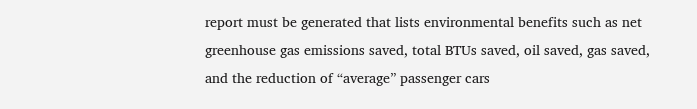report must be generated that lists environmental benefits such as net greenhouse gas emissions saved, total BTUs saved, oil saved, gas saved, and the reduction of “average” passenger cars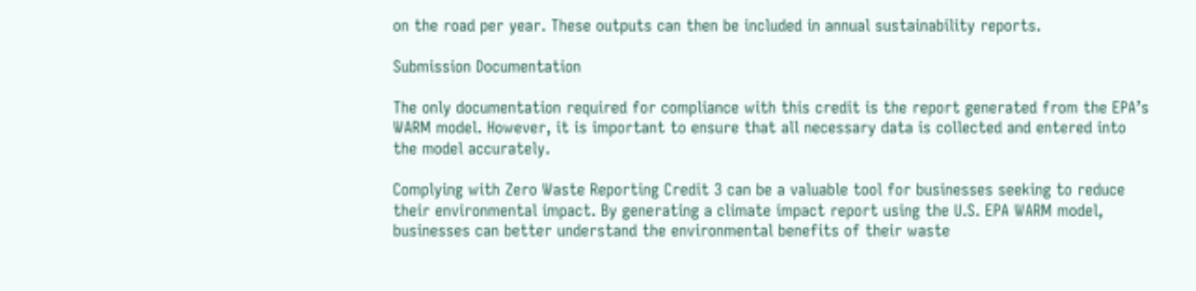on the road per year. These outputs can then be included in annual sustainability reports.

Submission Documentation

The only documentation required for compliance with this credit is the report generated from the EPA’s WARM model. However, it is important to ensure that all necessary data is collected and entered into the model accurately.

Complying with Zero Waste Reporting Credit 3 can be a valuable tool for businesses seeking to reduce their environmental impact. By generating a climate impact report using the U.S. EPA WARM model, businesses can better understand the environmental benefits of their waste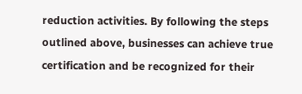reduction activities. By following the steps outlined above, businesses can achieve true certification and be recognized for their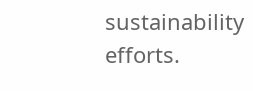sustainability efforts.